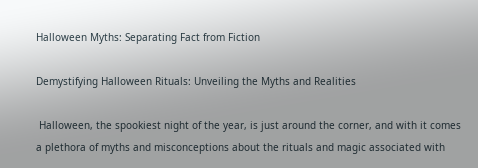Halloween Myths: Separating Fact from Fiction

Demystifying Halloween Rituals: Unveiling the Myths and Realities

 Halloween, the spookiest night of the year, is just around the corner, and with it comes a plethora of myths and misconceptions about the rituals and magic associated with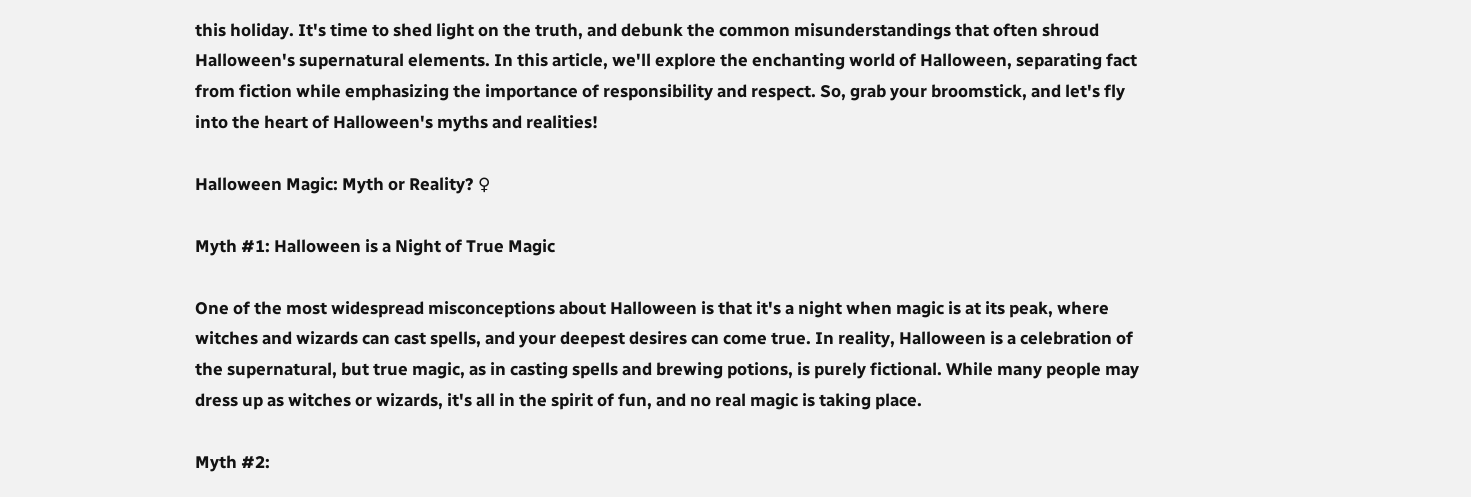this holiday. It's time to shed light on the truth, and debunk the common misunderstandings that often shroud Halloween's supernatural elements. In this article, we'll explore the enchanting world of Halloween, separating fact from fiction while emphasizing the importance of responsibility and respect. So, grab your broomstick, and let's fly into the heart of Halloween's myths and realities!

Halloween Magic: Myth or Reality? ♀

Myth #1: Halloween is a Night of True Magic

One of the most widespread misconceptions about Halloween is that it's a night when magic is at its peak, where witches and wizards can cast spells, and your deepest desires can come true. In reality, Halloween is a celebration of the supernatural, but true magic, as in casting spells and brewing potions, is purely fictional. While many people may dress up as witches or wizards, it's all in the spirit of fun, and no real magic is taking place.

Myth #2: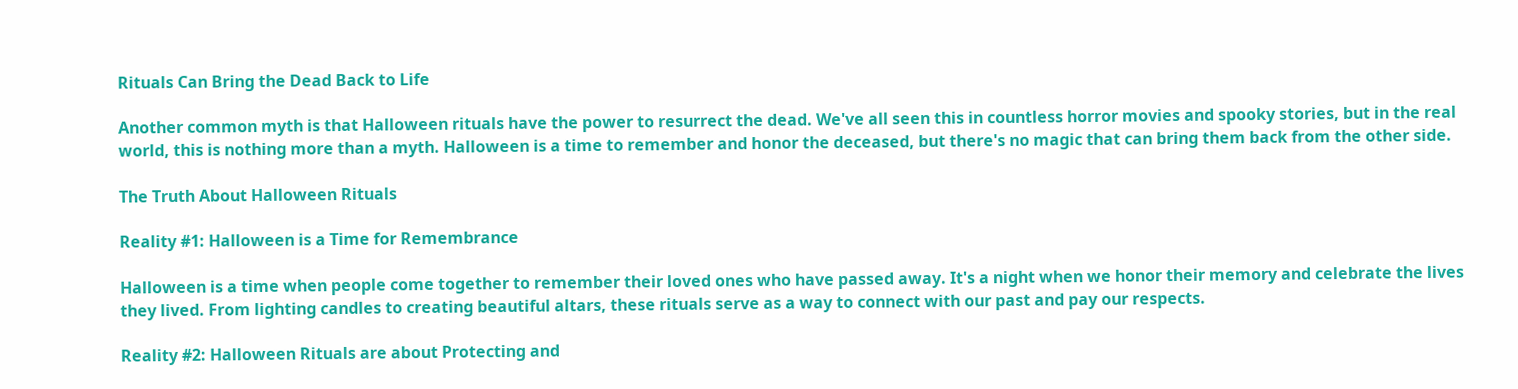Rituals Can Bring the Dead Back to Life

Another common myth is that Halloween rituals have the power to resurrect the dead. We've all seen this in countless horror movies and spooky stories, but in the real world, this is nothing more than a myth. Halloween is a time to remember and honor the deceased, but there's no magic that can bring them back from the other side.

The Truth About Halloween Rituals

Reality #1: Halloween is a Time for Remembrance

Halloween is a time when people come together to remember their loved ones who have passed away. It's a night when we honor their memory and celebrate the lives they lived. From lighting candles to creating beautiful altars, these rituals serve as a way to connect with our past and pay our respects.

Reality #2: Halloween Rituals are about Protecting and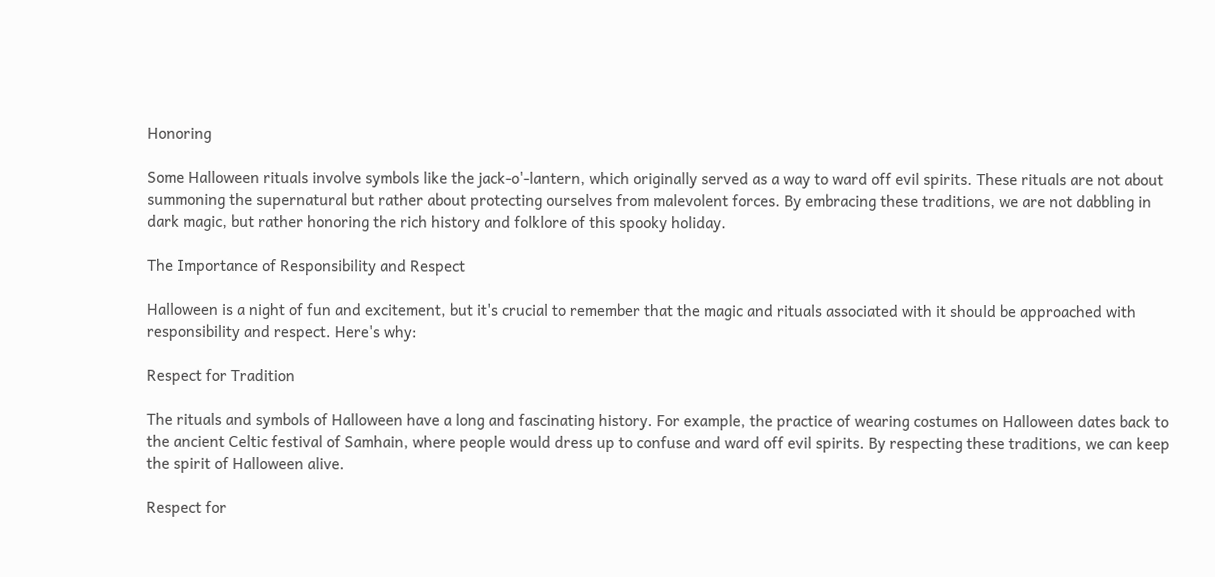Honoring

Some Halloween rituals involve symbols like the jack-o'-lantern, which originally served as a way to ward off evil spirits. These rituals are not about summoning the supernatural but rather about protecting ourselves from malevolent forces. By embracing these traditions, we are not dabbling in dark magic, but rather honoring the rich history and folklore of this spooky holiday.

The Importance of Responsibility and Respect

Halloween is a night of fun and excitement, but it's crucial to remember that the magic and rituals associated with it should be approached with responsibility and respect. Here's why:

Respect for Tradition

The rituals and symbols of Halloween have a long and fascinating history. For example, the practice of wearing costumes on Halloween dates back to the ancient Celtic festival of Samhain, where people would dress up to confuse and ward off evil spirits. By respecting these traditions, we can keep the spirit of Halloween alive.

Respect for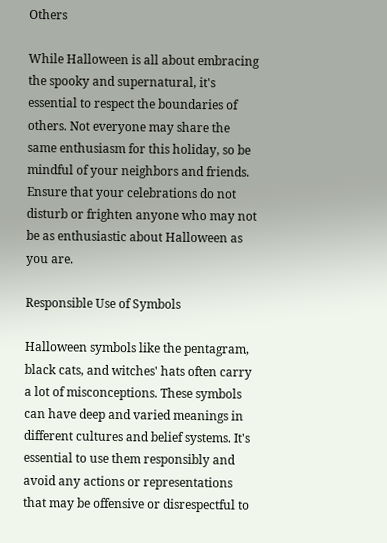Others

While Halloween is all about embracing the spooky and supernatural, it's essential to respect the boundaries of others. Not everyone may share the same enthusiasm for this holiday, so be mindful of your neighbors and friends. Ensure that your celebrations do not disturb or frighten anyone who may not be as enthusiastic about Halloween as you are.

Responsible Use of Symbols

Halloween symbols like the pentagram, black cats, and witches' hats often carry a lot of misconceptions. These symbols can have deep and varied meanings in different cultures and belief systems. It's essential to use them responsibly and avoid any actions or representations that may be offensive or disrespectful to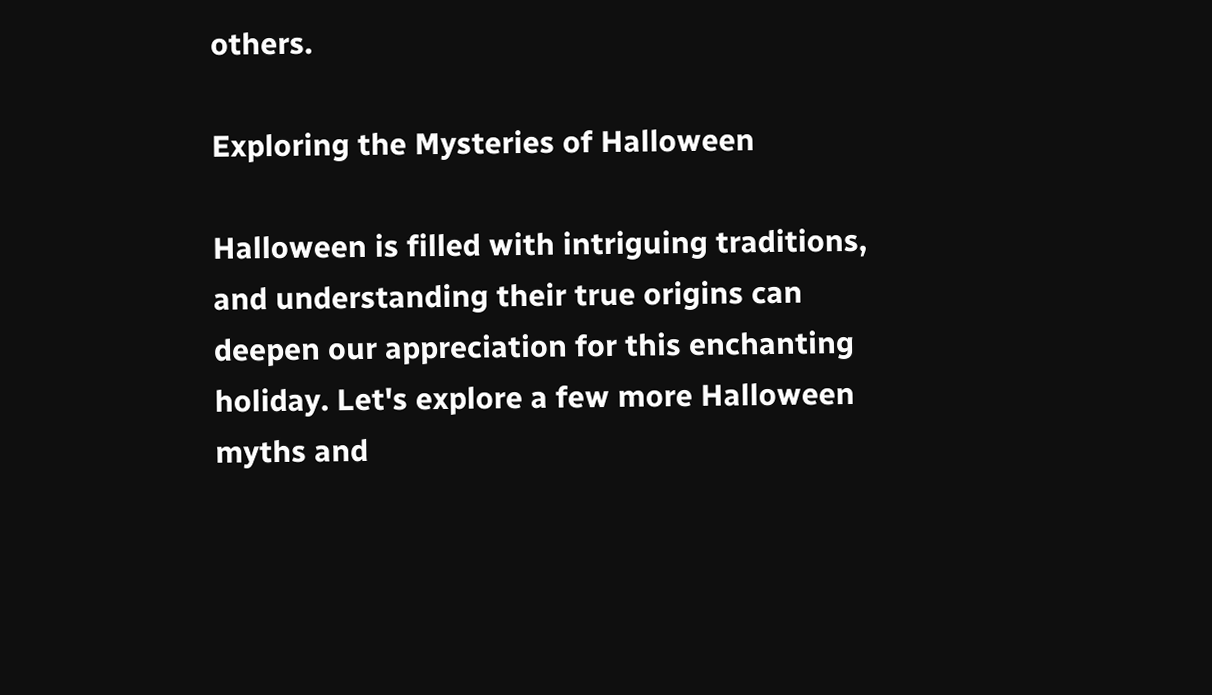others.

Exploring the Mysteries of Halloween

Halloween is filled with intriguing traditions, and understanding their true origins can deepen our appreciation for this enchanting holiday. Let's explore a few more Halloween myths and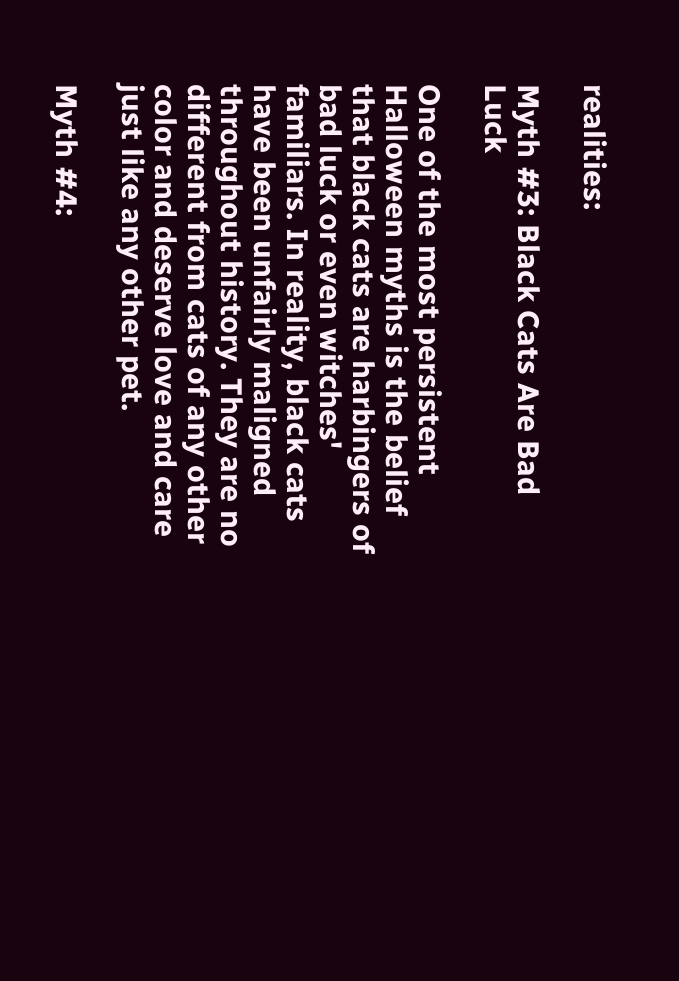realities:

Myth #3: Black Cats Are Bad Luck

One of the most persistent Halloween myths is the belief that black cats are harbingers of bad luck or even witches' familiars. In reality, black cats have been unfairly maligned throughout history. They are no different from cats of any other color and deserve love and care just like any other pet.

Myth #4: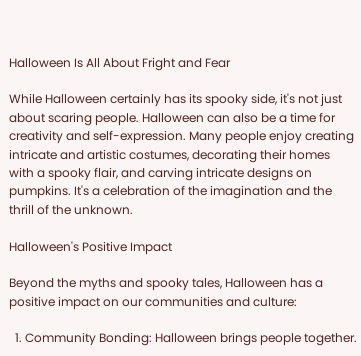Halloween Is All About Fright and Fear

While Halloween certainly has its spooky side, it's not just about scaring people. Halloween can also be a time for creativity and self-expression. Many people enjoy creating intricate and artistic costumes, decorating their homes with a spooky flair, and carving intricate designs on pumpkins. It's a celebration of the imagination and the thrill of the unknown.

Halloween's Positive Impact

Beyond the myths and spooky tales, Halloween has a positive impact on our communities and culture:

  1. Community Bonding: Halloween brings people together.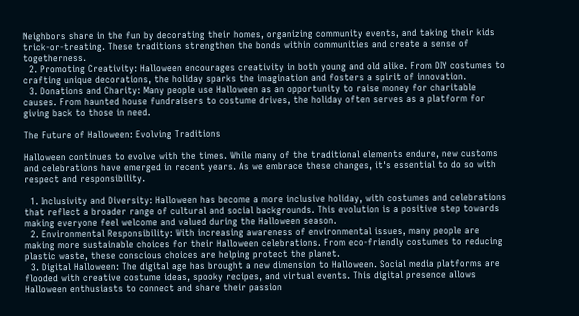Neighbors share in the fun by decorating their homes, organizing community events, and taking their kids trick-or-treating. These traditions strengthen the bonds within communities and create a sense of togetherness.
  2. Promoting Creativity: Halloween encourages creativity in both young and old alike. From DIY costumes to crafting unique decorations, the holiday sparks the imagination and fosters a spirit of innovation.
  3. Donations and Charity: Many people use Halloween as an opportunity to raise money for charitable causes. From haunted house fundraisers to costume drives, the holiday often serves as a platform for giving back to those in need.

The Future of Halloween: Evolving Traditions

Halloween continues to evolve with the times. While many of the traditional elements endure, new customs and celebrations have emerged in recent years. As we embrace these changes, it's essential to do so with respect and responsibility.

  1. Inclusivity and Diversity: Halloween has become a more inclusive holiday, with costumes and celebrations that reflect a broader range of cultural and social backgrounds. This evolution is a positive step towards making everyone feel welcome and valued during the Halloween season.
  2. Environmental Responsibility: With increasing awareness of environmental issues, many people are making more sustainable choices for their Halloween celebrations. From eco-friendly costumes to reducing plastic waste, these conscious choices are helping protect the planet.
  3. Digital Halloween: The digital age has brought a new dimension to Halloween. Social media platforms are flooded with creative costume ideas, spooky recipes, and virtual events. This digital presence allows Halloween enthusiasts to connect and share their passion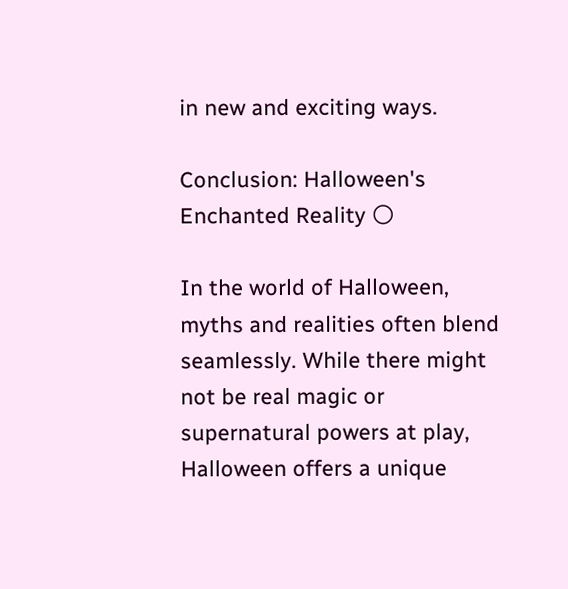in new and exciting ways.

Conclusion: Halloween's Enchanted Reality 🌕

In the world of Halloween, myths and realities often blend seamlessly. While there might not be real magic or supernatural powers at play, Halloween offers a unique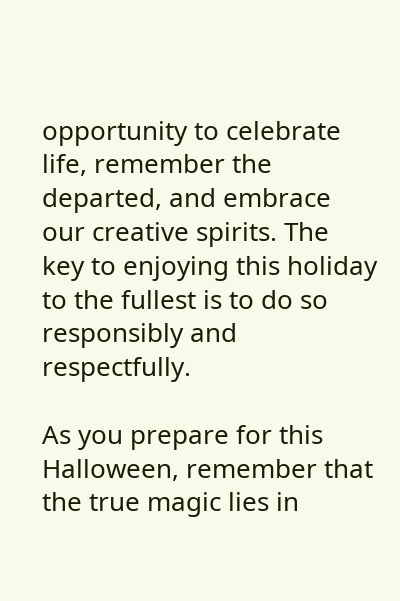opportunity to celebrate life, remember the departed, and embrace our creative spirits. The key to enjoying this holiday to the fullest is to do so responsibly and respectfully.

As you prepare for this Halloween, remember that the true magic lies in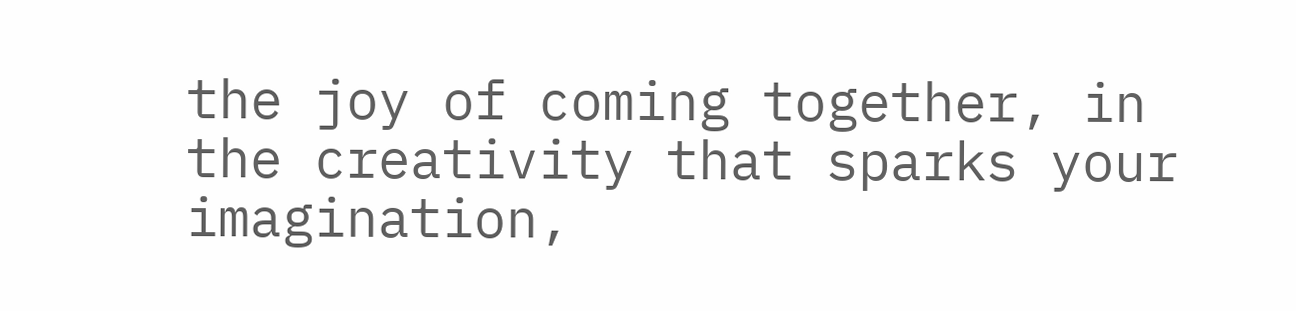the joy of coming together, in the creativity that sparks your imagination,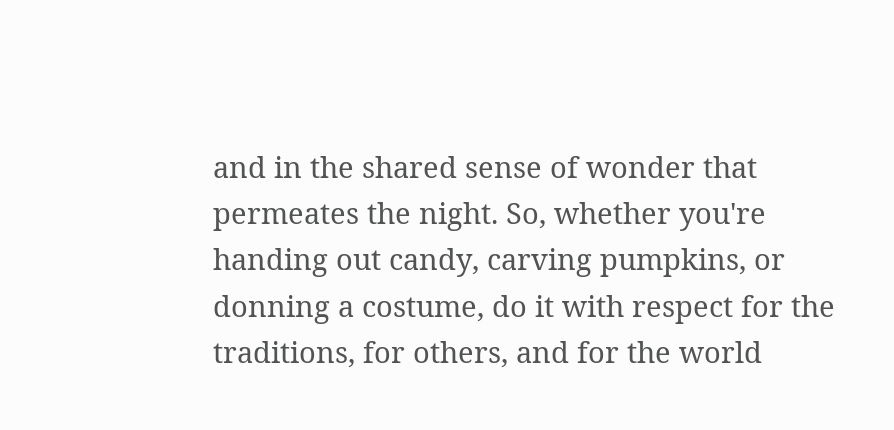and in the shared sense of wonder that permeates the night. So, whether you're handing out candy, carving pumpkins, or donning a costume, do it with respect for the traditions, for others, and for the world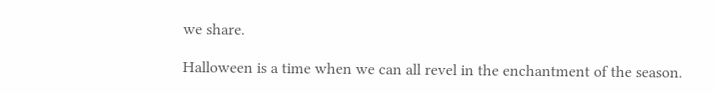we share.

Halloween is a time when we can all revel in the enchantment of the season.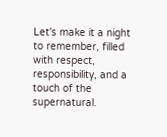Let's make it a night to remember, filled with respect, responsibility, and a touch of the supernatural.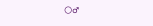🌕♂